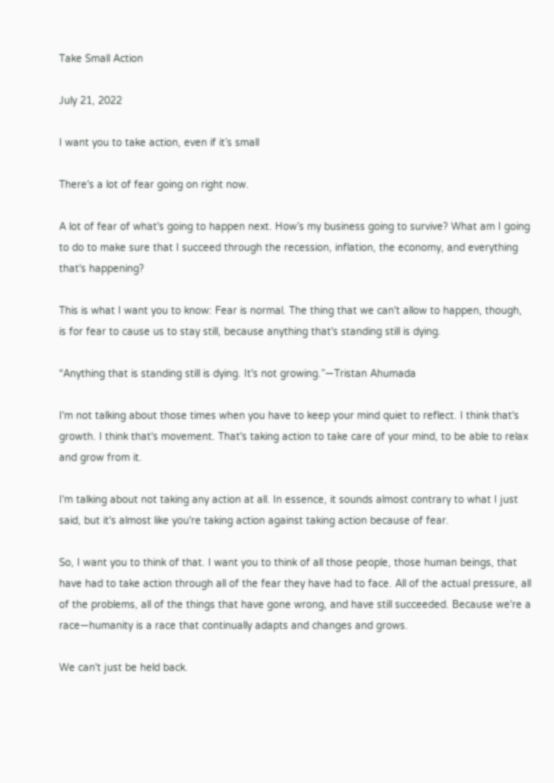Take Small Action

July 21, 2022

I want you to take action, even if it’s small

There's a lot of fear going on right now.

A lot of fear of what's going to happen next. How’s my business going to survive? What am I going to do to make sure that I succeed through the recession, inflation, the economy, and everything that's happening?

This is what I want you to know: Fear is normal. The thing that we can't allow to happen, though, is for fear to cause us to stay still, because anything that's standing still is dying.

“Anything that is standing still is dying. It's not growing.”—Tristan Ahumada

I'm not talking about those times when you have to keep your mind quiet to reflect. I think that's growth. I think that's movement. That's taking action to take care of your mind, to be able to relax and grow from it.

I'm talking about not taking any action at all. In essence, it sounds almost contrary to what I just said, but it's almost like you're taking action against taking action because of fear.

So, I want you to think of that. I want you to think of all those people, those human beings, that have had to take action through all of the fear they have had to face. All of the actual pressure, all of the problems, all of the things that have gone wrong, and have still succeeded. Because we're a race—humanity is a race that continually adapts and changes and grows.

We can't just be held back.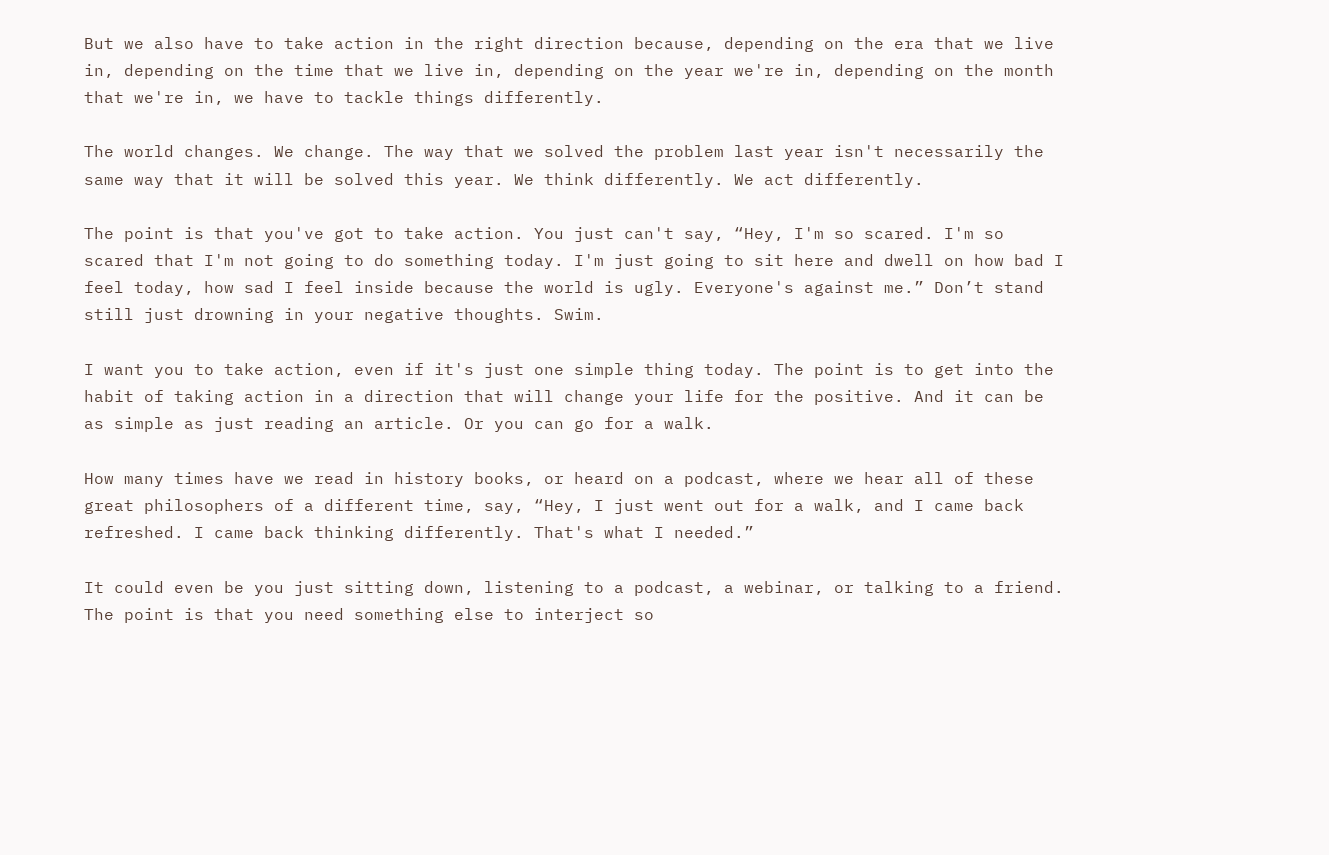But we also have to take action in the right direction because, depending on the era that we live in, depending on the time that we live in, depending on the year we're in, depending on the month that we're in, we have to tackle things differently.

The world changes. We change. The way that we solved the problem last year isn't necessarily the same way that it will be solved this year. We think differently. We act differently.

The point is that you've got to take action. You just can't say, “Hey, I'm so scared. I'm so scared that I'm not going to do something today. I'm just going to sit here and dwell on how bad I feel today, how sad I feel inside because the world is ugly. Everyone's against me.” Don’t stand still just drowning in your negative thoughts. Swim.

I want you to take action, even if it's just one simple thing today. The point is to get into the habit of taking action in a direction that will change your life for the positive. And it can be as simple as just reading an article. Or you can go for a walk.

How many times have we read in history books, or heard on a podcast, where we hear all of these great philosophers of a different time, say, “Hey, I just went out for a walk, and I came back refreshed. I came back thinking differently. That's what I needed.”

It could even be you just sitting down, listening to a podcast, a webinar, or talking to a friend. The point is that you need something else to interject so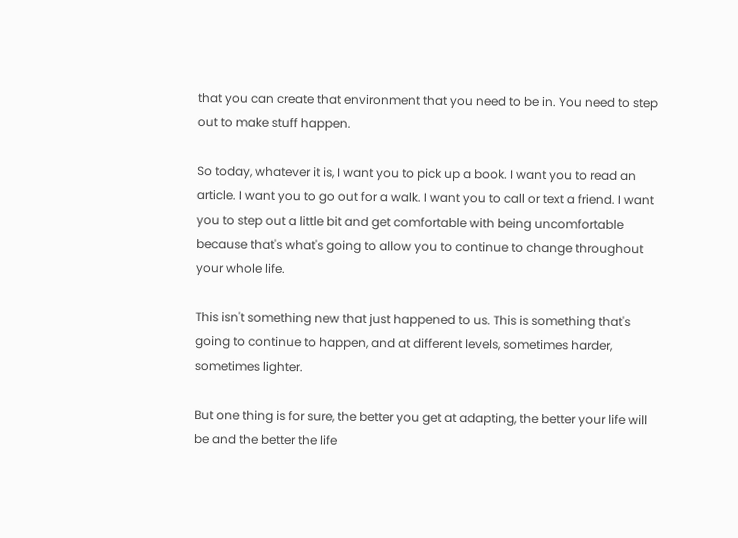that you can create that environment that you need to be in. You need to step out to make stuff happen.

So today, whatever it is, I want you to pick up a book. I want you to read an article. I want you to go out for a walk. I want you to call or text a friend. I want you to step out a little bit and get comfortable with being uncomfortable because that's what's going to allow you to continue to change throughout your whole life.

This isn't something new that just happened to us. This is something that's going to continue to happen, and at different levels, sometimes harder, sometimes lighter.

But one thing is for sure, the better you get at adapting, the better your life will be and the better the life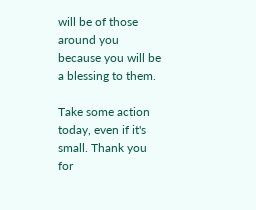will be of those around you because you will be a blessing to them.

Take some action today, even if it's small. Thank you for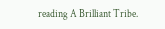reading A Brilliant Tribe.